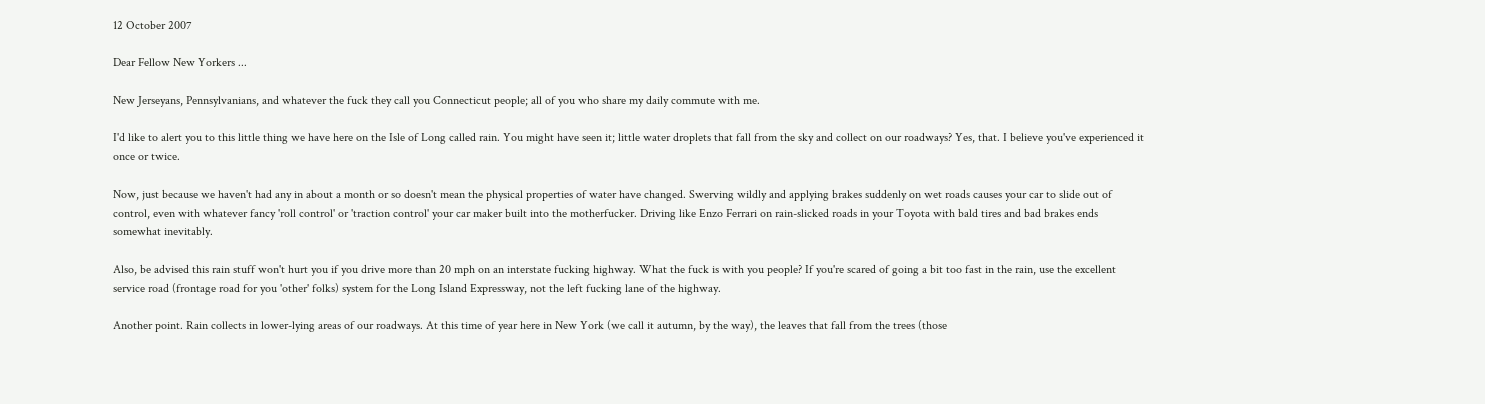12 October 2007

Dear Fellow New Yorkers ...

New Jerseyans, Pennsylvanians, and whatever the fuck they call you Connecticut people; all of you who share my daily commute with me.

I'd like to alert you to this little thing we have here on the Isle of Long called rain. You might have seen it; little water droplets that fall from the sky and collect on our roadways? Yes, that. I believe you've experienced it once or twice.

Now, just because we haven't had any in about a month or so doesn't mean the physical properties of water have changed. Swerving wildly and applying brakes suddenly on wet roads causes your car to slide out of control, even with whatever fancy 'roll control' or 'traction control' your car maker built into the motherfucker. Driving like Enzo Ferrari on rain-slicked roads in your Toyota with bald tires and bad brakes ends somewhat inevitably.

Also, be advised this rain stuff won't hurt you if you drive more than 20 mph on an interstate fucking highway. What the fuck is with you people? If you're scared of going a bit too fast in the rain, use the excellent service road (frontage road for you 'other' folks) system for the Long Island Expressway, not the left fucking lane of the highway.

Another point. Rain collects in lower-lying areas of our roadways. At this time of year here in New York (we call it autumn, by the way), the leaves that fall from the trees (those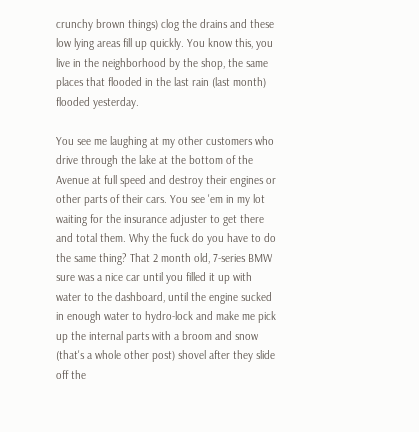crunchy brown things) clog the drains and these low lying areas fill up quickly. You know this, you live in the neighborhood by the shop, the same places that flooded in the last rain (last month) flooded yesterday.

You see me laughing at my other customers who drive through the lake at the bottom of the Avenue at full speed and destroy their engines or other parts of their cars. You see 'em in my lot waiting for the insurance adjuster to get there and total them. Why the fuck do you have to do the same thing? That 2 month old, 7-series BMW sure was a nice car until you filled it up with water to the dashboard, until the engine sucked in enough water to hydro-lock and make me pick up the internal parts with a broom and snow (that's a whole other post) shovel after they slide off the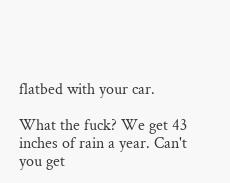flatbed with your car.

What the fuck? We get 43 inches of rain a year. Can't you get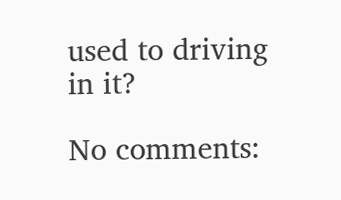used to driving in it?

No comments: